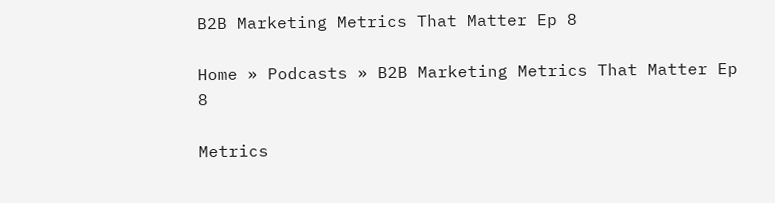B2B Marketing Metrics That Matter Ep 8

Home » Podcasts » B2B Marketing Metrics That Matter Ep 8

Metrics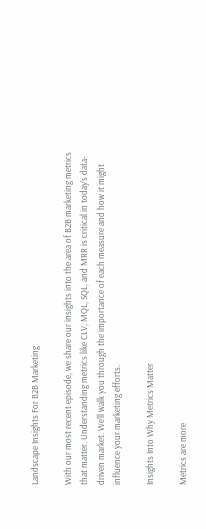Landscape Insights For B2B Marketing

With our most recent episode, we share our insights into the area of B2B marketing metrics that matter. Understanding metrics like CLV, MQL, SQL, and MRR is critical in today’s data-driven market. We’ll walk you through the importance of each measure and how it might influence your marketing efforts.

Insights Into Why Metrics Matter

Metrics are more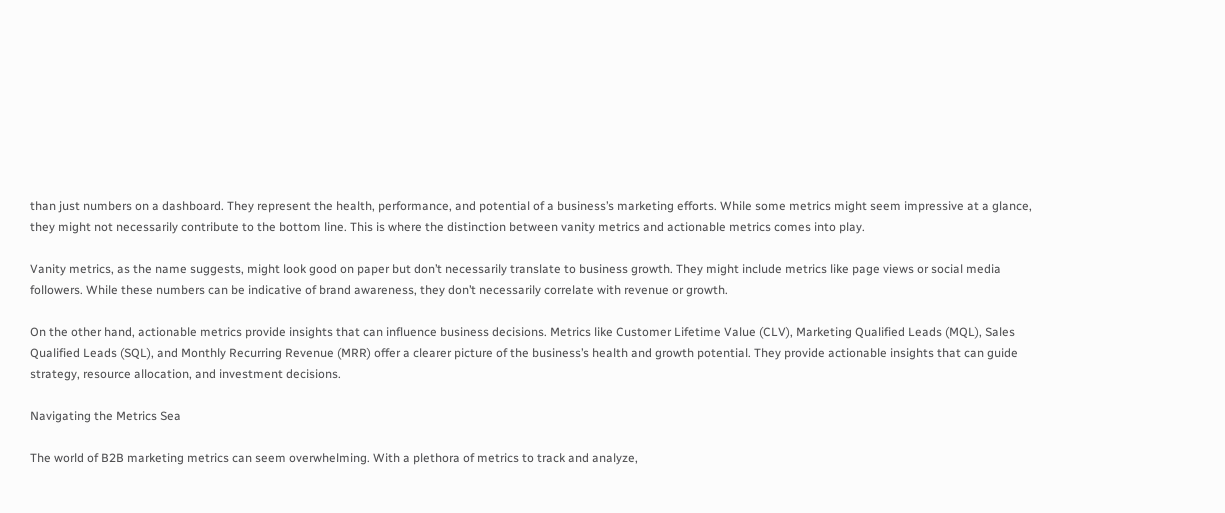than just numbers on a dashboard. They represent the health, performance, and potential of a business’s marketing efforts. While some metrics might seem impressive at a glance, they might not necessarily contribute to the bottom line. This is where the distinction between vanity metrics and actionable metrics comes into play.

Vanity metrics, as the name suggests, might look good on paper but don’t necessarily translate to business growth. They might include metrics like page views or social media followers. While these numbers can be indicative of brand awareness, they don’t necessarily correlate with revenue or growth.

On the other hand, actionable metrics provide insights that can influence business decisions. Metrics like Customer Lifetime Value (CLV), Marketing Qualified Leads (MQL), Sales Qualified Leads (SQL), and Monthly Recurring Revenue (MRR) offer a clearer picture of the business’s health and growth potential. They provide actionable insights that can guide strategy, resource allocation, and investment decisions.

Navigating the Metrics Sea

The world of B2B marketing metrics can seem overwhelming. With a plethora of metrics to track and analyze,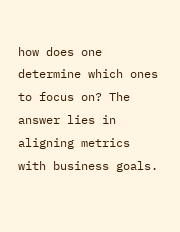how does one determine which ones to focus on? The answer lies in aligning metrics with business goals.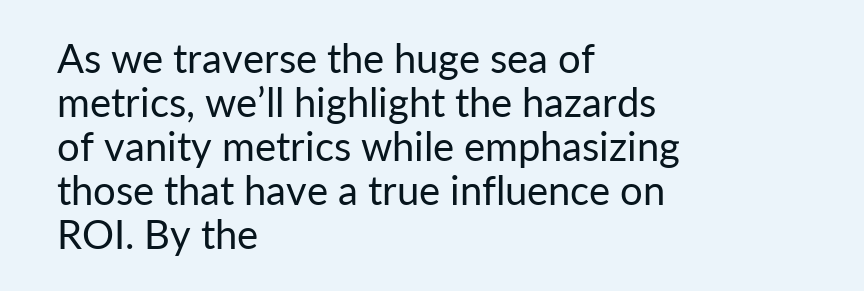As we traverse the huge sea of metrics, we’ll highlight the hazards of vanity metrics while emphasizing those that have a true influence on ROI. By the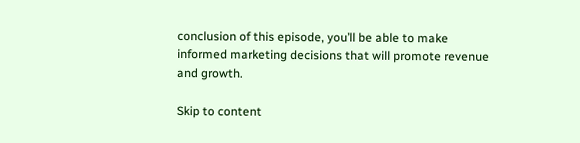conclusion of this episode, you’ll be able to make informed marketing decisions that will promote revenue and growth.

Skip to content